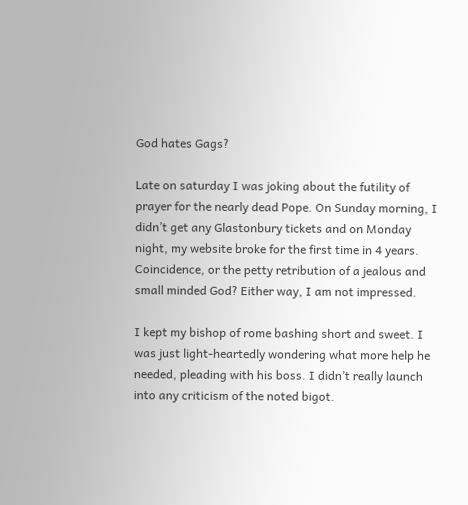God hates Gags?

Late on saturday I was joking about the futility of prayer for the nearly dead Pope. On Sunday morning, I didn’t get any Glastonbury tickets and on Monday night, my website broke for the first time in 4 years. Coincidence, or the petty retribution of a jealous and small minded God? Either way, I am not impressed.

I kept my bishop of rome bashing short and sweet. I was just light-heartedly wondering what more help he needed, pleading with his boss. I didn’t really launch into any criticism of the noted bigot.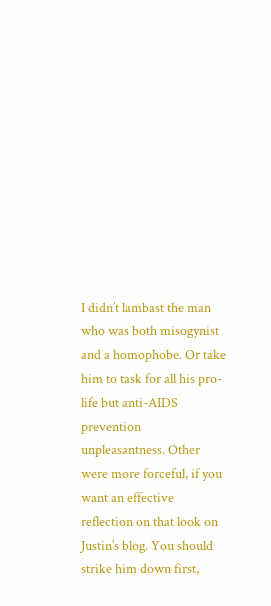I didn’t lambast the man who was both misogynist and a homophobe. Or take him to task for all his pro-life but anti-AIDS prevention unpleasantness. Other were more forceful, if you want an effective reflection on that look on Justin’s blog. You should strike him down first,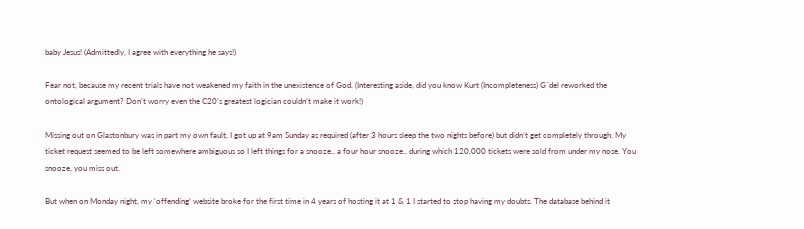baby Jesus! (Admittedly, I agree with everything he says!)

Fear not, because my recent trials have not weakened my faith in the unexistence of God. (Interesting aside, did you know Kurt (Incompleteness) Gˆdel reworked the ontological argument? Don’t worry even the C20’s greatest logician couldn’t make it work!)

Missing out on Glastonbury was in part my own fault, I got up at 9am Sunday as required (after 3 hours sleep the two nights before) but didn’t get completely through. My ticket request seemed to be left somewhere ambiguous so I left things for a snooze.. a four hour snooze.. during which 120,000 tickets were sold from under my nose. You snooze, you miss out.

But when on Monday night, my ‘offending’ website broke for the first time in 4 years of hosting it at 1 & 1 I started to stop having my doubts. The database behind it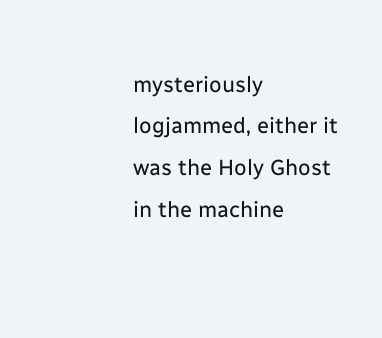mysteriously logjammed, either it was the Holy Ghost in the machine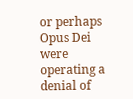or perhaps Opus Dei were operating a denial of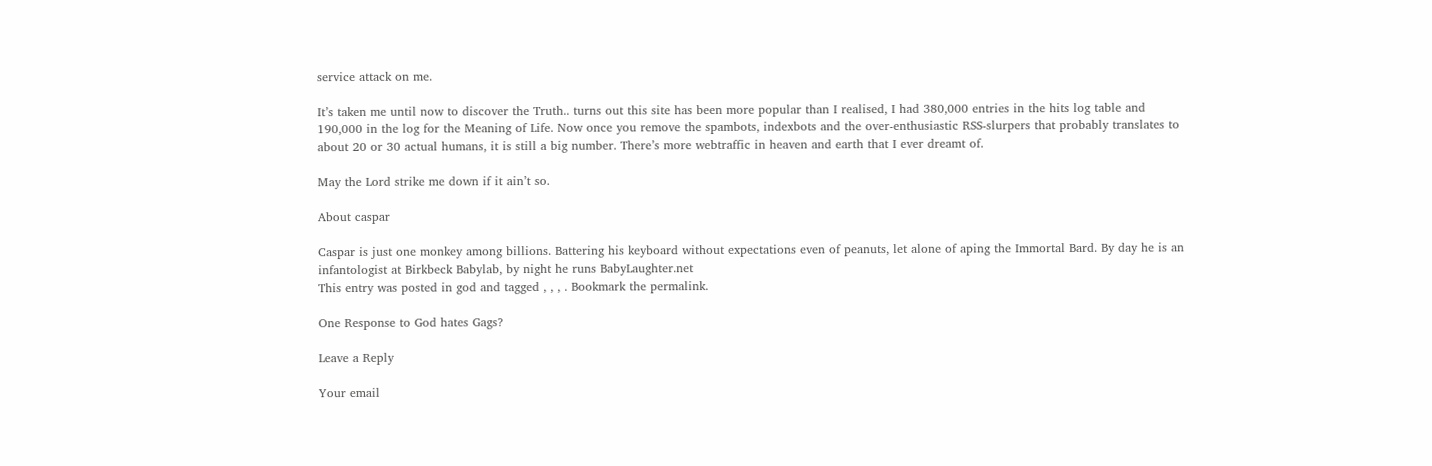service attack on me.

It’s taken me until now to discover the Truth.. turns out this site has been more popular than I realised, I had 380,000 entries in the hits log table and 190,000 in the log for the Meaning of Life. Now once you remove the spambots, indexbots and the over-enthusiastic RSS-slurpers that probably translates to about 20 or 30 actual humans, it is still a big number. There’s more webtraffic in heaven and earth that I ever dreamt of.

May the Lord strike me down if it ain’t so.

About caspar

Caspar is just one monkey among billions. Battering his keyboard without expectations even of peanuts, let alone of aping the Immortal Bard. By day he is an infantologist at Birkbeck Babylab, by night he runs BabyLaughter.net
This entry was posted in god and tagged , , , . Bookmark the permalink.

One Response to God hates Gags?

Leave a Reply

Your email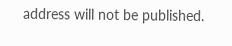address will not be published.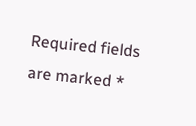Required fields are marked *